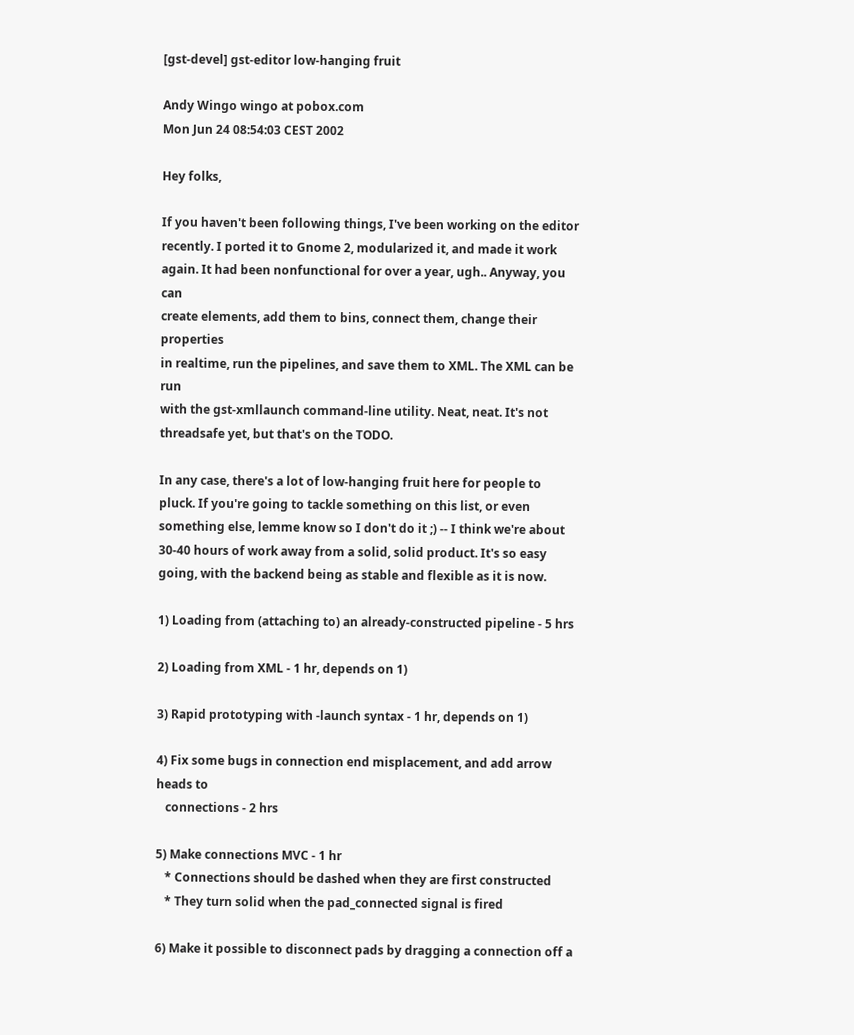[gst-devel] gst-editor low-hanging fruit

Andy Wingo wingo at pobox.com
Mon Jun 24 08:54:03 CEST 2002

Hey folks,

If you haven't been following things, I've been working on the editor
recently. I ported it to Gnome 2, modularized it, and made it work
again. It had been nonfunctional for over a year, ugh.. Anyway, you can
create elements, add them to bins, connect them, change their properties
in realtime, run the pipelines, and save them to XML. The XML can be run
with the gst-xmllaunch command-line utility. Neat, neat. It's not
threadsafe yet, but that's on the TODO.

In any case, there's a lot of low-hanging fruit here for people to
pluck. If you're going to tackle something on this list, or even
something else, lemme know so I don't do it ;) -- I think we're about
30-40 hours of work away from a solid, solid product. It's so easy
going, with the backend being as stable and flexible as it is now.

1) Loading from (attaching to) an already-constructed pipeline - 5 hrs

2) Loading from XML - 1 hr, depends on 1)

3) Rapid prototyping with -launch syntax - 1 hr, depends on 1)

4) Fix some bugs in connection end misplacement, and add arrow heads to
   connections - 2 hrs

5) Make connections MVC - 1 hr
   * Connections should be dashed when they are first constructed
   * They turn solid when the pad_connected signal is fired

6) Make it possible to disconnect pads by dragging a connection off a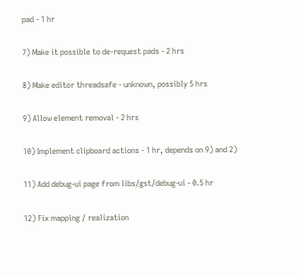pad - 1 hr

7) Make it possible to de-request pads - 2 hrs

8) Make editor threadsafe - unknown, possibly 5 hrs

9) Allow element removal - 2 hrs

10) Implement clipboard actions - 1 hr, depends on 9) and 2)

11) Add debug-ui page from libs/gst/debug-ui - 0.5 hr

12) Fix mapping / realization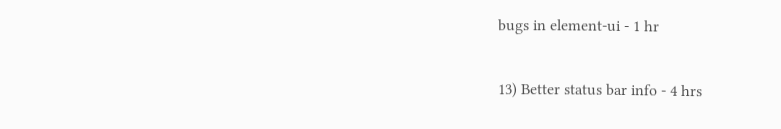bugs in element-ui - 1 hr

13) Better status bar info - 4 hrs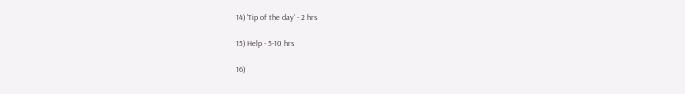14) 'Tip of the day' - 2 hrs

15) Help - 5-10 hrs

16)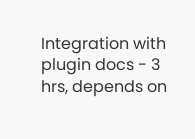Integration with plugin docs - 3 hrs, depends on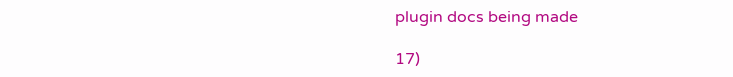plugin docs being made

17)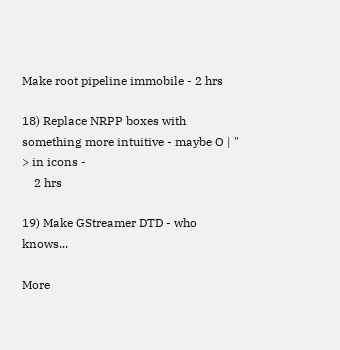Make root pipeline immobile - 2 hrs

18) Replace NRPP boxes with something more intuitive - maybe O | " > in icons -
    2 hrs

19) Make GStreamer DTD - who knows...

More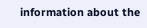information about the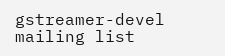gstreamer-devel mailing list